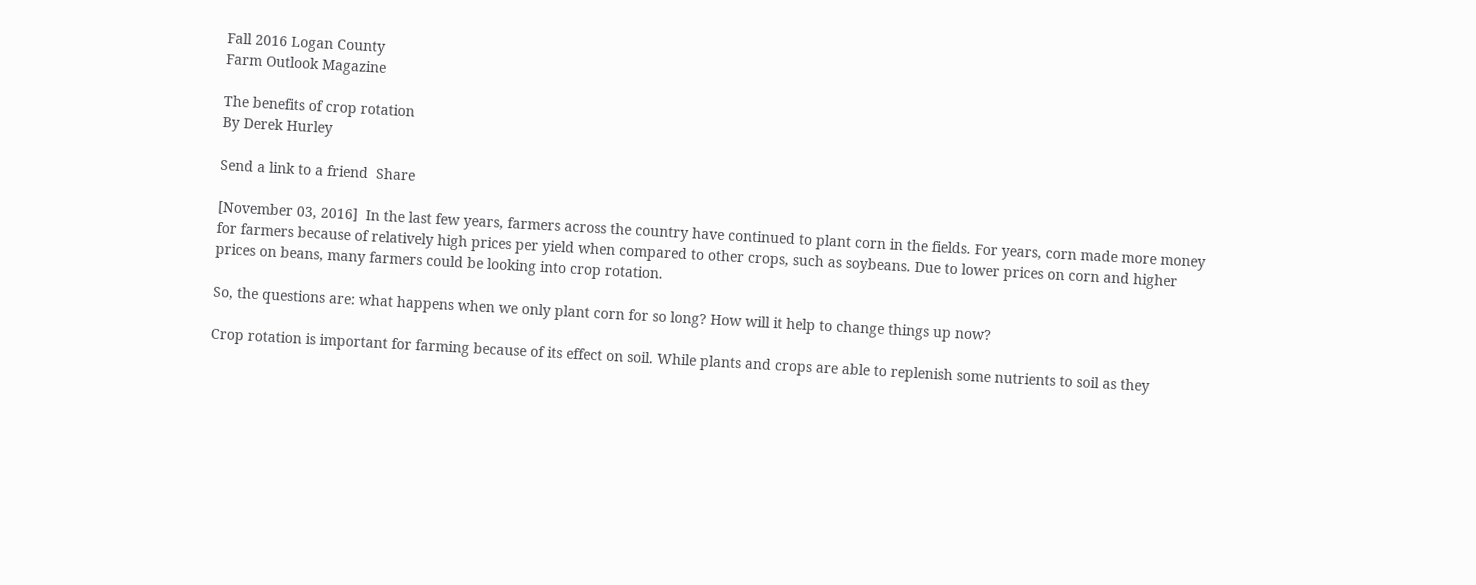Fall 2016 Logan County
Farm Outlook Magazine

The benefits of crop rotation
By Derek Hurley

Send a link to a friend  Share

[November 03, 2016]  In the last few years, farmers across the country have continued to plant corn in the fields. For years, corn made more money for farmers because of relatively high prices per yield when compared to other crops, such as soybeans. Due to lower prices on corn and higher prices on beans, many farmers could be looking into crop rotation.

So, the questions are: what happens when we only plant corn for so long? How will it help to change things up now?

Crop rotation is important for farming because of its effect on soil. While plants and crops are able to replenish some nutrients to soil as they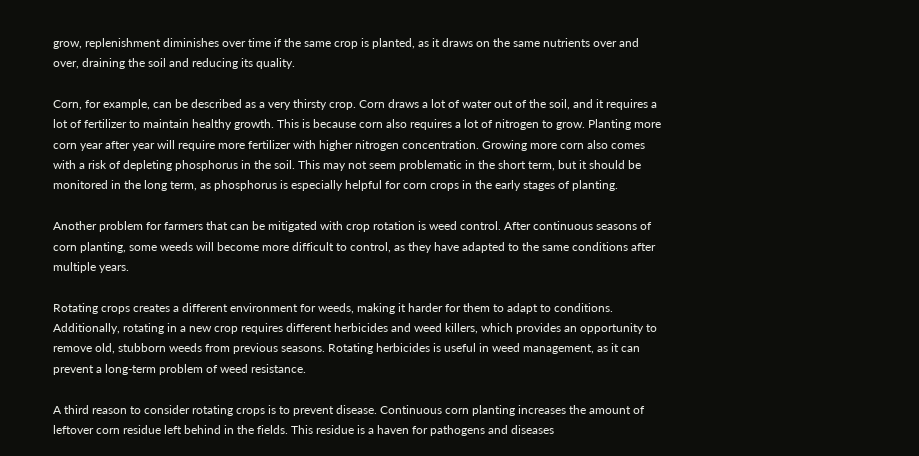grow, replenishment diminishes over time if the same crop is planted, as it draws on the same nutrients over and over, draining the soil and reducing its quality.

Corn, for example, can be described as a very thirsty crop. Corn draws a lot of water out of the soil, and it requires a lot of fertilizer to maintain healthy growth. This is because corn also requires a lot of nitrogen to grow. Planting more corn year after year will require more fertilizer with higher nitrogen concentration. Growing more corn also comes with a risk of depleting phosphorus in the soil. This may not seem problematic in the short term, but it should be monitored in the long term, as phosphorus is especially helpful for corn crops in the early stages of planting.

Another problem for farmers that can be mitigated with crop rotation is weed control. After continuous seasons of corn planting, some weeds will become more difficult to control, as they have adapted to the same conditions after multiple years.

Rotating crops creates a different environment for weeds, making it harder for them to adapt to conditions. Additionally, rotating in a new crop requires different herbicides and weed killers, which provides an opportunity to remove old, stubborn weeds from previous seasons. Rotating herbicides is useful in weed management, as it can prevent a long-term problem of weed resistance.

A third reason to consider rotating crops is to prevent disease. Continuous corn planting increases the amount of leftover corn residue left behind in the fields. This residue is a haven for pathogens and diseases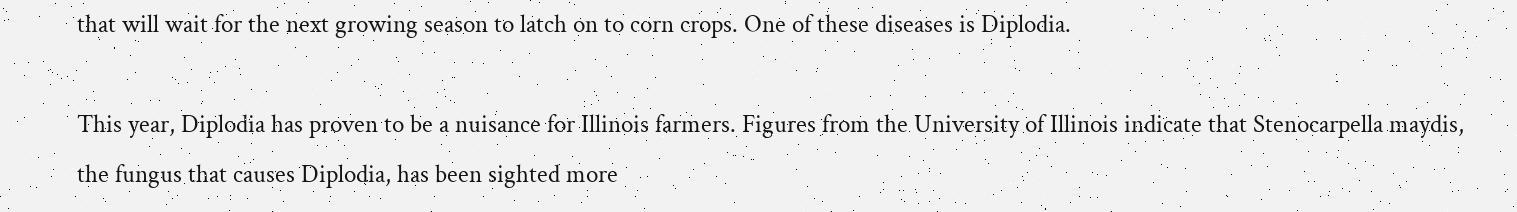that will wait for the next growing season to latch on to corn crops. One of these diseases is Diplodia.

This year, Diplodia has proven to be a nuisance for Illinois farmers. Figures from the University of Illinois indicate that Stenocarpella maydis, the fungus that causes Diplodia, has been sighted more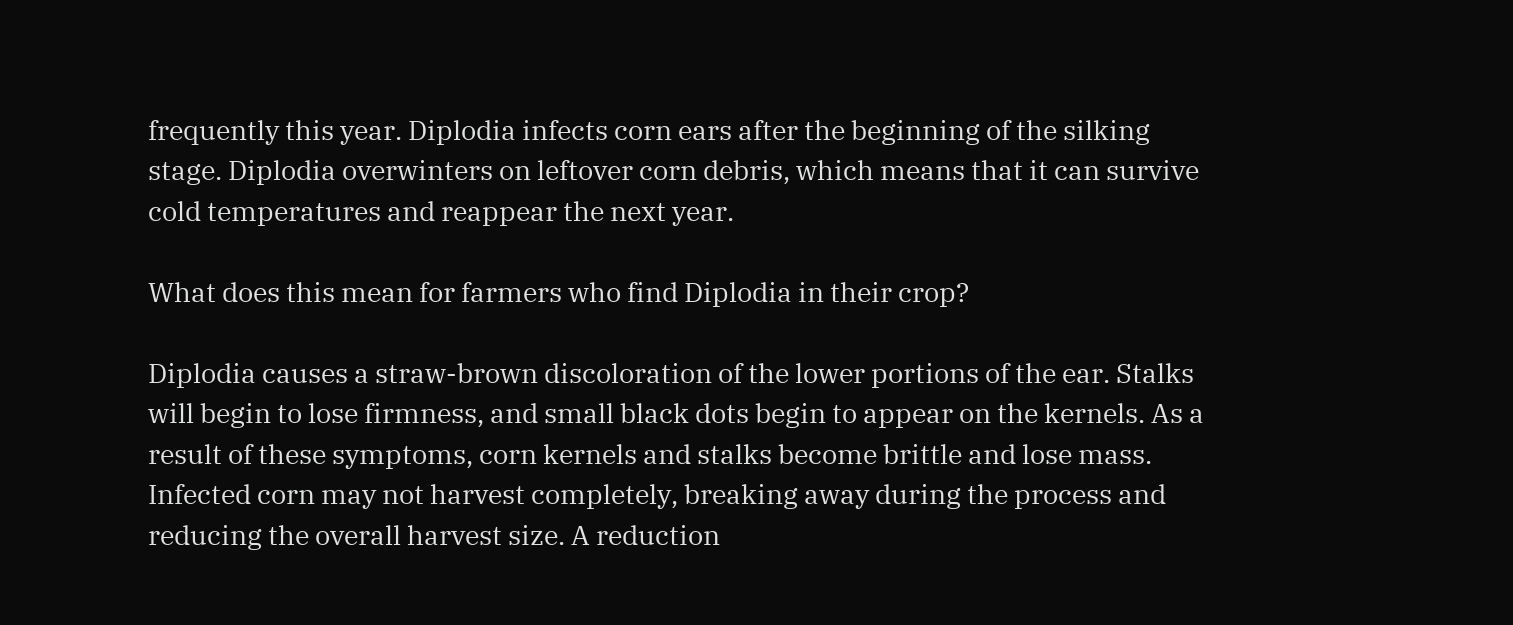frequently this year. Diplodia infects corn ears after the beginning of the silking stage. Diplodia overwinters on leftover corn debris, which means that it can survive cold temperatures and reappear the next year.

What does this mean for farmers who find Diplodia in their crop?

Diplodia causes a straw-brown discoloration of the lower portions of the ear. Stalks will begin to lose firmness, and small black dots begin to appear on the kernels. As a result of these symptoms, corn kernels and stalks become brittle and lose mass. Infected corn may not harvest completely, breaking away during the process and reducing the overall harvest size. A reduction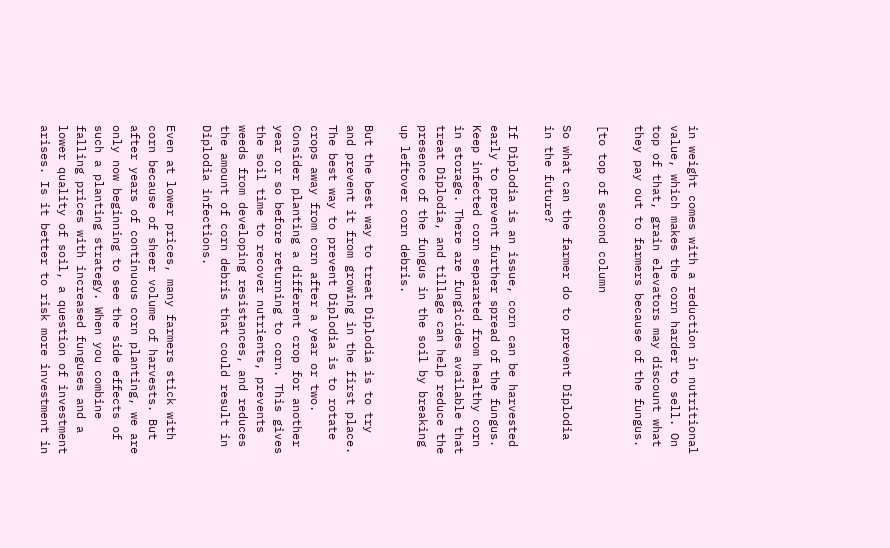in weight comes with a reduction in nutritional value, which makes the corn harder to sell. On top of that, grain elevators may discount what they pay out to farmers because of the fungus.

[to top of second column

So what can the farmer do to prevent Diplodia in the future?

If Diplodia is an issue, corn can be harvested early to prevent further spread of the fungus. Keep infected corn separated from healthy corn in storage. There are fungicides available that treat Diplodia, and tillage can help reduce the presence of the fungus in the soil by breaking up leftover corn debris.

But the best way to treat Diplodia is to try and prevent it from growing in the first place. The best way to prevent Diplodia is to rotate crops away from corn after a year or two. Consider planting a different crop for another year or so before returning to corn. This gives the soil time to recover nutrients, prevents weeds from developing resistances, and reduces the amount of corn debris that could result in Diplodia infections.

Even at lower prices, many farmers stick with corn because of sheer volume of harvests. But after years of continuous corn planting, we are only now beginning to see the side effects of such a planting strategy. When you combine falling prices with increased funguses and a lower quality of soil, a question of investment arises. Is it better to risk more investment in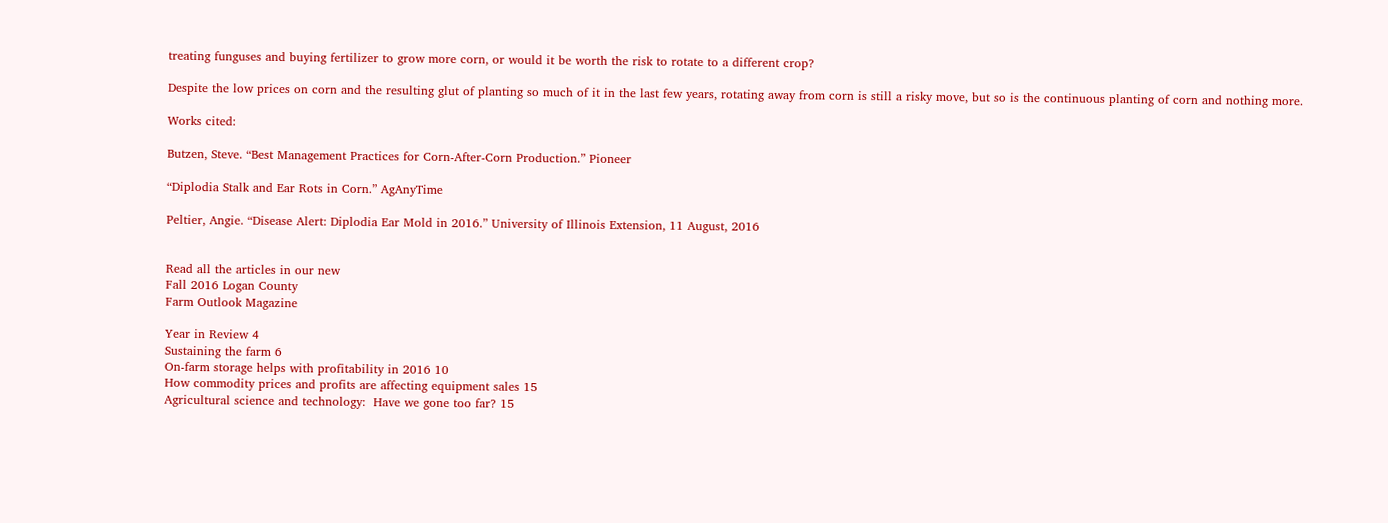treating funguses and buying fertilizer to grow more corn, or would it be worth the risk to rotate to a different crop?

Despite the low prices on corn and the resulting glut of planting so much of it in the last few years, rotating away from corn is still a risky move, but so is the continuous planting of corn and nothing more.

Works cited:

Butzen, Steve. “Best Management Practices for Corn-After-Corn Production.” Pioneer

“Diplodia Stalk and Ear Rots in Corn.” AgAnyTime

Peltier, Angie. “Disease Alert: Diplodia Ear Mold in 2016.” University of Illinois Extension, 11 August, 2016


Read all the articles in our new
Fall 2016 Logan County
Farm Outlook Magazine

Year in Review 4
Sustaining the farm 6
On-farm storage helps with profitability in 2016 10
How commodity prices and profits are affecting equipment sales 15
Agricultural science and technology:  Have we gone too far? 15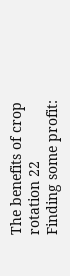The benefits of crop rotation 22
Finding some profit: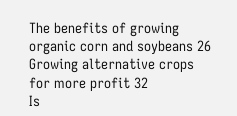The benefits of growing organic corn and soybeans 26
Growing alternative crops for more profit 32
Is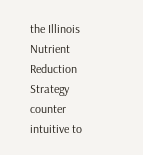the Illinois Nutrient Reduction Strategy counter intuitive to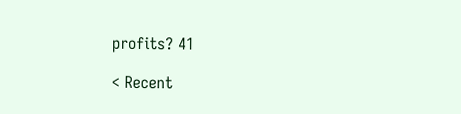profits? 41

< Recent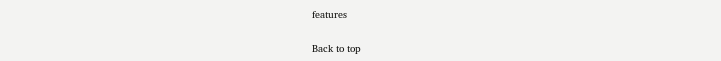features

Back to top